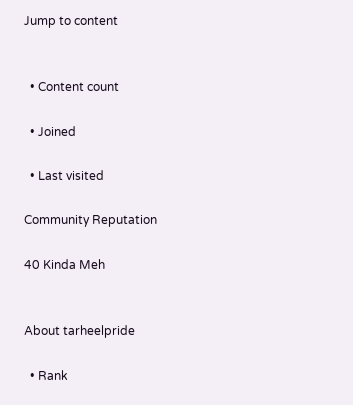Jump to content


  • Content count

  • Joined

  • Last visited

Community Reputation

40 Kinda Meh


About tarheelpride

  • Rank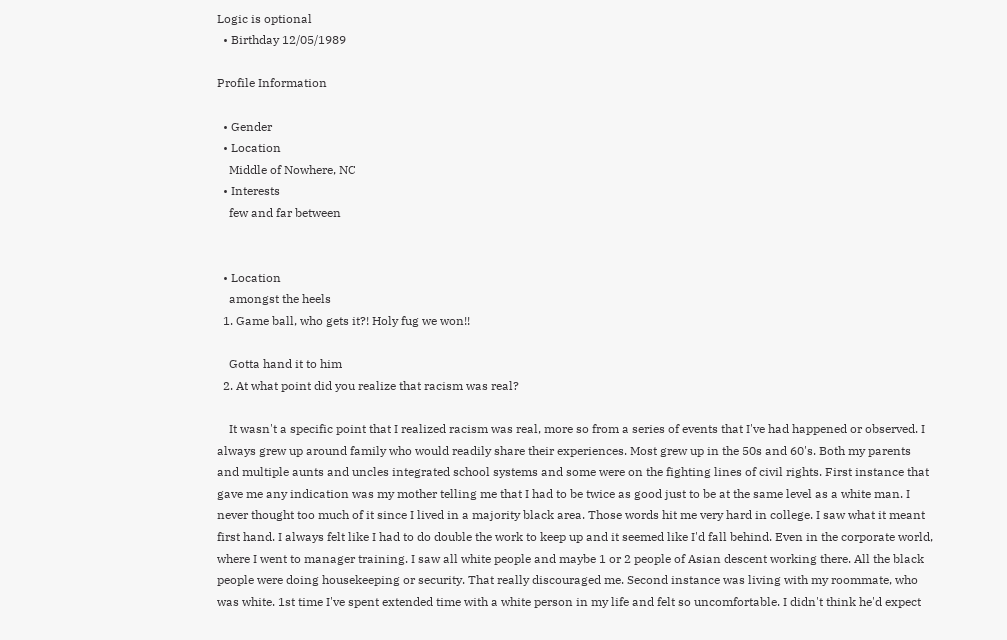Logic is optional
  • Birthday 12/05/1989

Profile Information

  • Gender
  • Location
    Middle of Nowhere, NC
  • Interests
    few and far between


  • Location
    amongst the heels
  1. Game ball, who gets it?! Holy fug we won!!

    Gotta hand it to him
  2. At what point did you realize that racism was real?

    It wasn't a specific point that I realized racism was real, more so from a series of events that I've had happened or observed. I always grew up around family who would readily share their experiences. Most grew up in the 50s and 60's. Both my parents and multiple aunts and uncles integrated school systems and some were on the fighting lines of civil rights. First instance that gave me any indication was my mother telling me that I had to be twice as good just to be at the same level as a white man. I never thought too much of it since I lived in a majority black area. Those words hit me very hard in college. I saw what it meant first hand. I always felt like I had to do double the work to keep up and it seemed like I'd fall behind. Even in the corporate world, where I went to manager training. I saw all white people and maybe 1 or 2 people of Asian descent working there. All the black people were doing housekeeping or security. That really discouraged me. Second instance was living with my roommate, who was white. 1st time I've spent extended time with a white person in my life and felt so uncomfortable. I didn't think he'd expect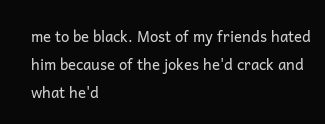me to be black. Most of my friends hated him because of the jokes he'd crack and what he'd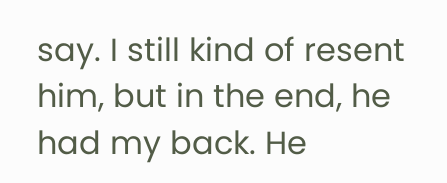say. I still kind of resent him, but in the end, he had my back. He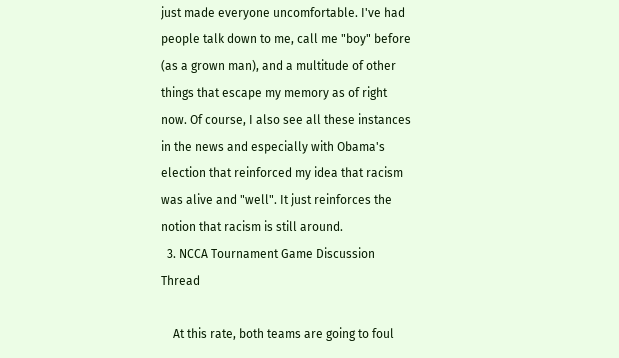just made everyone uncomfortable. I've had people talk down to me, call me "boy" before (as a grown man), and a multitude of other things that escape my memory as of right now. Of course, I also see all these instances in the news and especially with Obama's election that reinforced my idea that racism was alive and "well". It just reinforces the notion that racism is still around.
  3. NCCA Tournament Game Discussion Thread

    At this rate, both teams are going to foul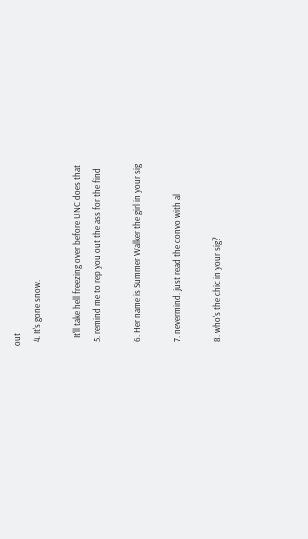out
  4. It's gone snow.

    It'll take hell freezing over before UNC does that
  5. remind me to rep you out the ass for the find

  6. Her name is Summer Walker the girl in your sig

  7. nevermind. just read the convo with al

  8. who's the chic in your sig?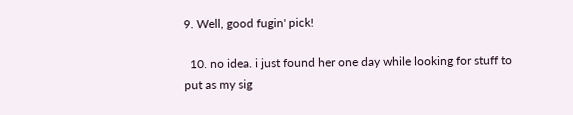9. Well, good fugin' pick!

  10. no idea. i just found her one day while looking for stuff to put as my sig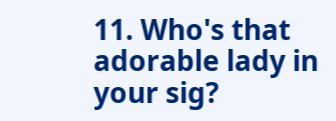11. Who's that adorable lady in your sig?